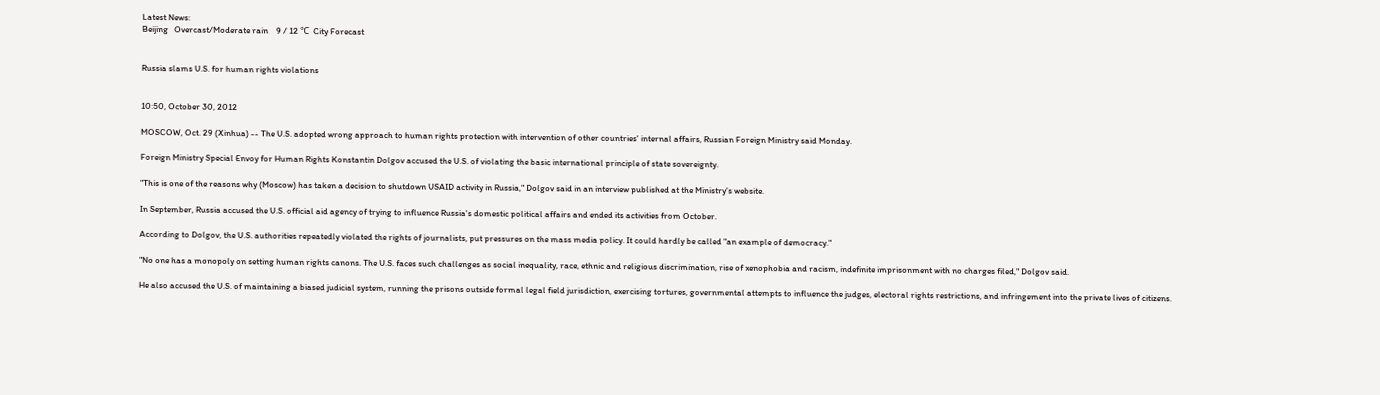Latest News:
Beijing   Overcast/Moderate rain    9 / 12 ℃  City Forecast


Russia slams U.S. for human rights violations


10:50, October 30, 2012

MOSCOW, Oct. 29 (Xinhua) -- The U.S. adopted wrong approach to human rights protection with intervention of other countries' internal affairs, Russian Foreign Ministry said Monday.

Foreign Ministry Special Envoy for Human Rights Konstantin Dolgov accused the U.S. of violating the basic international principle of state sovereignty.

"This is one of the reasons why (Moscow) has taken a decision to shutdown USAID activity in Russia," Dolgov said in an interview published at the Ministry's website.

In September, Russia accused the U.S. official aid agency of trying to influence Russia's domestic political affairs and ended its activities from October.

According to Dolgov, the U.S. authorities repeatedly violated the rights of journalists, put pressures on the mass media policy. It could hardly be called "an example of democracy."

"No one has a monopoly on setting human rights canons. The U.S. faces such challenges as social inequality, race, ethnic and religious discrimination, rise of xenophobia and racism, indefinite imprisonment with no charges filed," Dolgov said.

He also accused the U.S. of maintaining a biased judicial system, running the prisons outside formal legal field jurisdiction, exercising tortures, governmental attempts to influence the judges, electoral rights restrictions, and infringement into the private lives of citizens.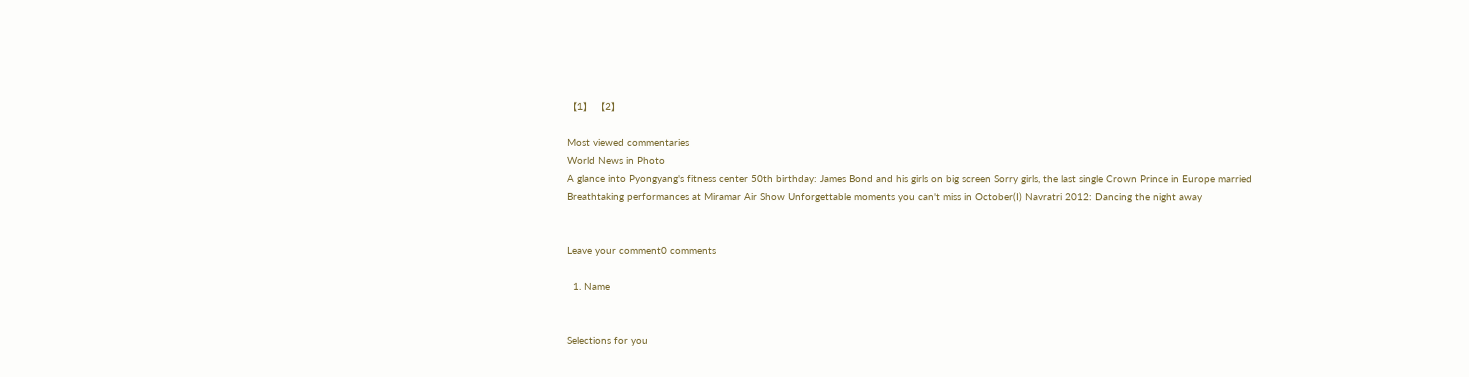【1】 【2】

Most viewed commentaries
World News in Photo
A glance into Pyongyang's fitness center 50th birthday: James Bond and his girls on big screen Sorry girls, the last single Crown Prince in Europe married
Breathtaking performances at Miramar Air Show Unforgettable moments you can't miss in October(I) Navratri 2012: Dancing the night away


Leave your comment0 comments

  1. Name


Selections for you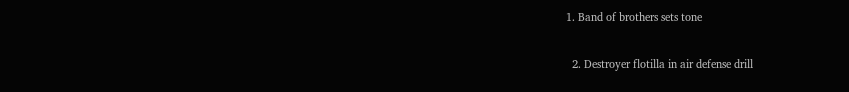1. Band of brothers sets tone

  2. Destroyer flotilla in air defense drill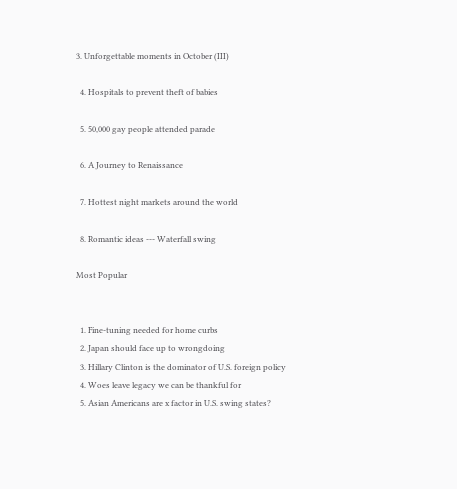3. Unforgettable moments in October (III)

  4. Hospitals to prevent theft of babies

  5. 50,000 gay people attended parade

  6. A Journey to Renaissance

  7. Hottest night markets around the world

  8. Romantic ideas --- Waterfall swing

Most Popular


  1. Fine-tuning needed for home curbs
  2. Japan should face up to wrongdoing
  3. Hillary Clinton is the dominator of U.S. foreign policy
  4. Woes leave legacy we can be thankful for
  5. Asian Americans are x factor in U.S. swing states?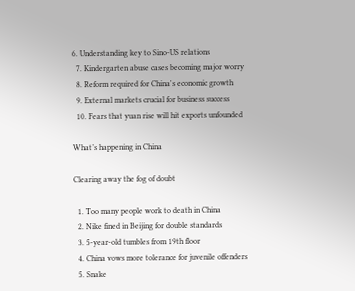6. Understanding key to Sino-US relations
  7. Kindergarten abuse cases becoming major worry
  8. Reform required for China's economic growth
  9. External markets crucial for business success
  10. Fears that yuan rise will hit exports unfounded

What’s happening in China

Clearing away the fog of doubt

  1. Too many people work to death in China
  2. Nike fined in Beijing for double standards
  3. 5-year-old tumbles from 19th floor
  4. China vows more tolerance for juvenile offenders
  5. Snake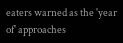eaters warned as the 'year of' approaches